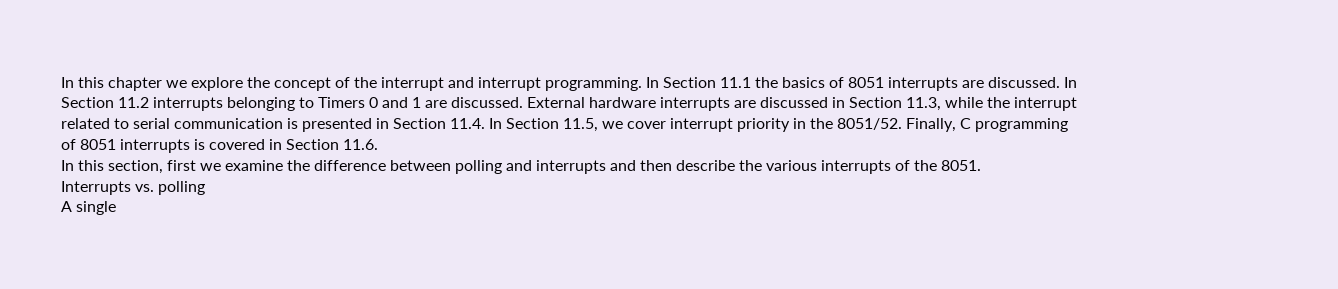In this chapter we explore the concept of the interrupt and interrupt programming. In Section 11.1 the basics of 8051 interrupts are discussed. In Section 11.2 interrupts belonging to Timers 0 and 1 are discussed. External hardware interrupts are discussed in Section 11.3, while the interrupt related to serial communication is presented in Section 11.4. In Section 11.5, we cover interrupt priority in the 8051/52. Finally, C programming of 8051 interrupts is covered in Section 11.6.
In this section, first we examine the difference between polling and interrupts and then describe the various interrupts of the 8051.
Interrupts vs. polling
A single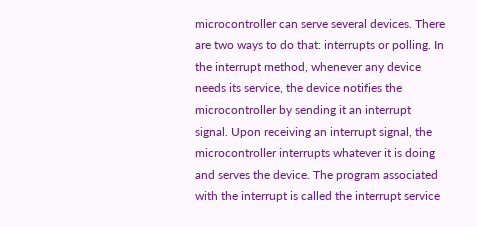microcontroller can serve several devices. There are two ways to do that: interrupts or polling. In the interrupt method, whenever any device needs its service, the device notifies the microcontroller by sending it an interrupt signal. Upon receiving an interrupt signal, the microcontroller interrupts whatever it is doing and serves the device. The program associated with the interrupt is called the interrupt service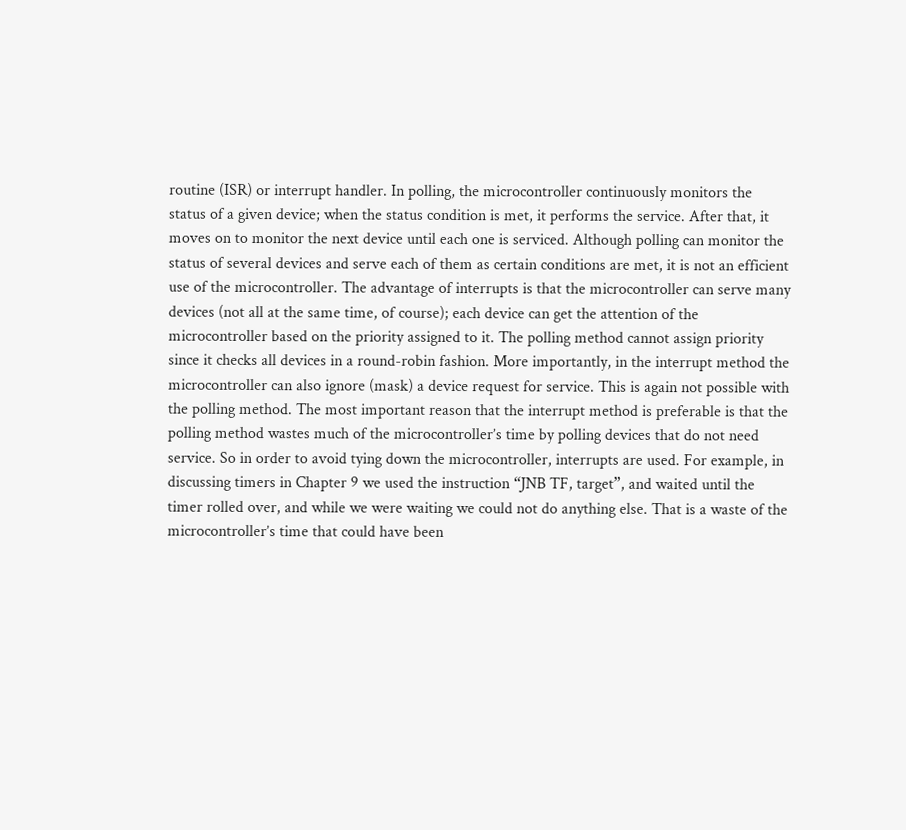routine (ISR) or interrupt handler. In polling, the microcontroller continuously monitors the status of a given device; when the status condition is met, it performs the service. After that, it moves on to monitor the next device until each one is serviced. Although polling can monitor the status of several devices and serve each of them as certain conditions are met, it is not an efficient use of the microcontroller. The advantage of interrupts is that the microcontroller can serve many devices (not all at the same time, of course); each device can get the attention of the microcontroller based on the priority assigned to it. The polling method cannot assign priority since it checks all devices in a round-robin fashion. More importantly, in the interrupt method the microcontroller can also ignore (mask) a device request for service. This is again not possible with the polling method. The most important reason that the interrupt method is preferable is that the polling method wastes much of the microcontroller’s time by polling devices that do not need service. So in order to avoid tying down the microcontroller, interrupts are used. For example, in discussing timers in Chapter 9 we used the instruction “JNB TF, target”, and waited until the timer rolled over, and while we were waiting we could not do anything else. That is a waste of the microcontroller’s time that could have been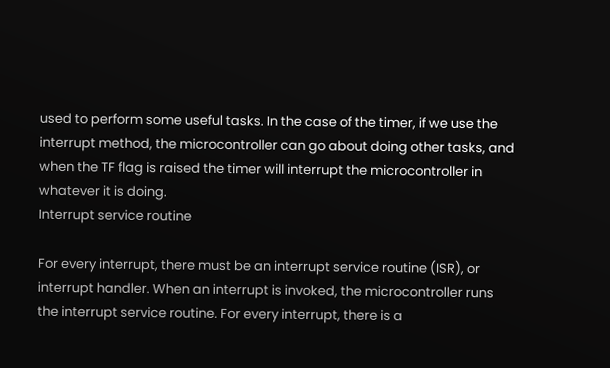used to perform some useful tasks. In the case of the timer, if we use the interrupt method, the microcontroller can go about doing other tasks, and when the TF flag is raised the timer will interrupt the microcontroller in whatever it is doing.
Interrupt service routine

For every interrupt, there must be an interrupt service routine (ISR), or interrupt handler. When an interrupt is invoked, the microcontroller runs the interrupt service routine. For every interrupt, there is a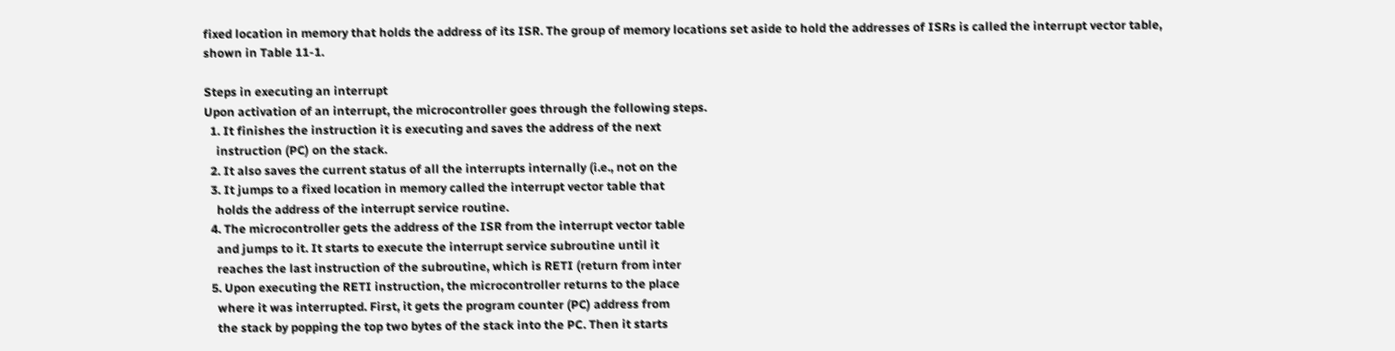fixed location in memory that holds the address of its ISR. The group of memory locations set aside to hold the addresses of ISRs is called the interrupt vector table, shown in Table 11-1.

Steps in executing an interrupt
Upon activation of an interrupt, the microcontroller goes through the following steps.
  1. It finishes the instruction it is executing and saves the address of the next
    instruction (PC) on the stack.
  2. It also saves the current status of all the interrupts internally (i.e., not on the
  3. It jumps to a fixed location in memory called the interrupt vector table that
    holds the address of the interrupt service routine.
  4. The microcontroller gets the address of the ISR from the interrupt vector table
    and jumps to it. It starts to execute the interrupt service subroutine until it
    reaches the last instruction of the subroutine, which is RETI (return from inter
  5. Upon executing the RETI instruction, the microcontroller returns to the place
    where it was interrupted. First, it gets the program counter (PC) address from
    the stack by popping the top two bytes of the stack into the PC. Then it starts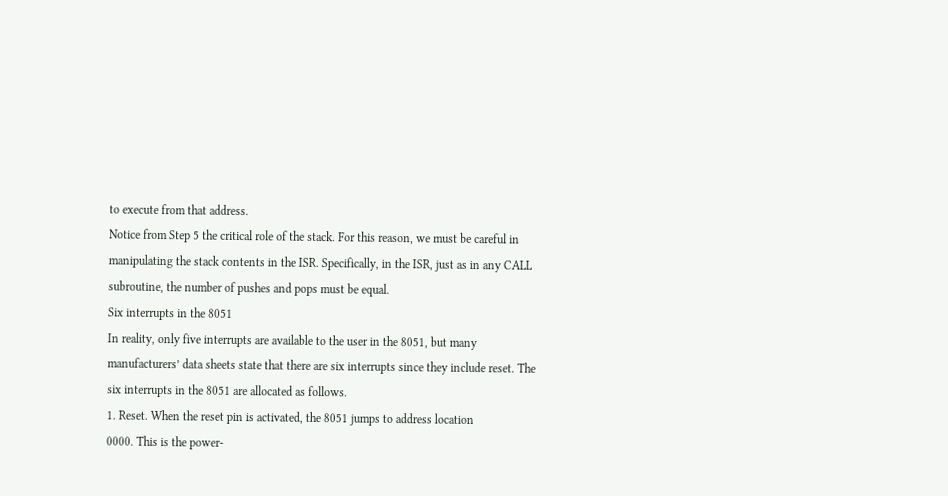to execute from that address.
Notice from Step 5 the critical role of the stack. For this reason, we must be careful in manipulating the stack contents in the ISR. Specifically, in the ISR, just as in any CALL subroutine, the number of pushes and pops must be equal.
Six interrupts in the 8051
In reality, only five interrupts are available to the user in the 8051, but many manufacturers’ data sheets state that there are six interrupts since they include reset. The six interrupts in the 8051 are allocated as follows.
1. Reset. When the reset pin is activated, the 8051 jumps to address location
0000. This is the power-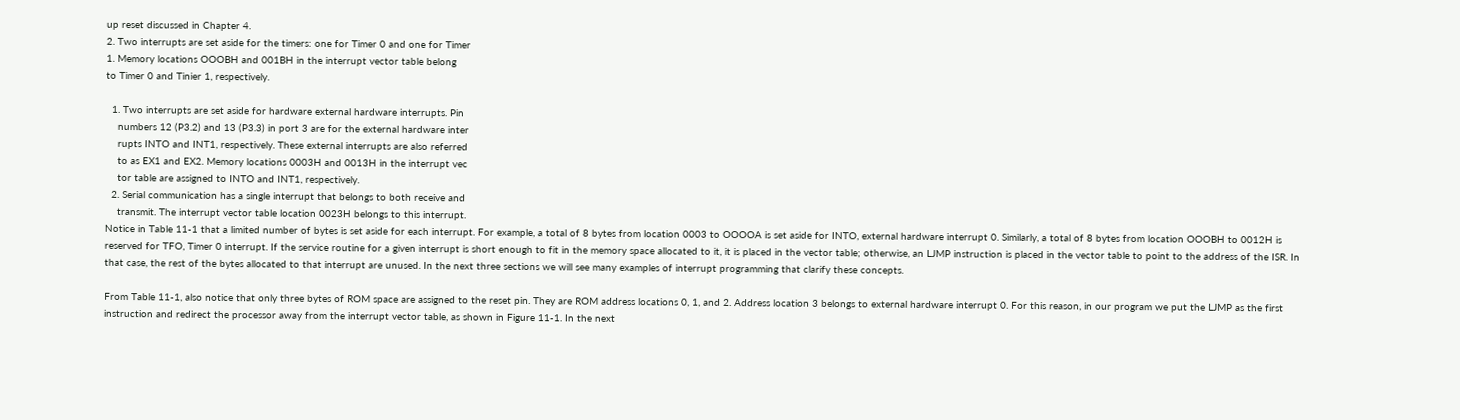up reset discussed in Chapter 4.
2. Two interrupts are set aside for the timers: one for Timer 0 and one for Timer
1. Memory locations OOOBH and 001BH in the interrupt vector table belong
to Timer 0 and Tinier 1, respectively.

  1. Two interrupts are set aside for hardware external hardware interrupts. Pin
    numbers 12 (P3.2) and 13 (P3.3) in port 3 are for the external hardware inter
    rupts INTO and INT1, respectively. These external interrupts are also referred
    to as EX1 and EX2. Memory locations 0003H and 0013H in the interrupt vec
    tor table are assigned to INTO and INT1, respectively.
  2. Serial communication has a single interrupt that belongs to both receive and
    transmit. The interrupt vector table location 0023H belongs to this interrupt.
Notice in Table 11-1 that a limited number of bytes is set aside for each interrupt. For example, a total of 8 bytes from location 0003 to OOOOA is set aside for INTO, external hardware interrupt 0. Similarly, a total of 8 bytes from location OOOBH to 0012H is reserved for TFO, Timer 0 interrupt. If the service routine for a given interrupt is short enough to fit in the memory space allocated to it, it is placed in the vector table; otherwise, an LJMP instruction is placed in the vector table to point to the address of the ISR. In that case, the rest of the bytes allocated to that interrupt are unused. In the next three sections we will see many examples of interrupt programming that clarify these concepts.

From Table 11-1, also notice that only three bytes of ROM space are assigned to the reset pin. They are ROM address locations 0, 1, and 2. Address location 3 belongs to external hardware interrupt 0. For this reason, in our program we put the LJMP as the first instruction and redirect the processor away from the interrupt vector table, as shown in Figure 11-1. In the next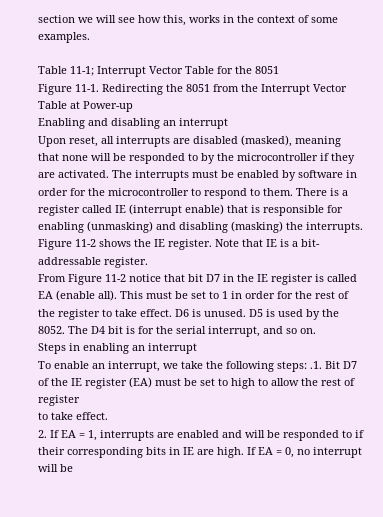section we will see how this, works in the context of some examples.

Table 11-1; Interrupt Vector Table for the 8051
Figure 11-1. Redirecting the 8051 from the Interrupt Vector Table at Power-up
Enabling and disabling an interrupt
Upon reset, all interrupts are disabled (masked), meaning that none will be responded to by the microcontroller if they are activated. The interrupts must be enabled by software in order for the microcontroller to respond to them. There is a register called IE (interrupt enable) that is responsible for enabling (unmasking) and disabling (masking) the interrupts. Figure 11-2 shows the IE register. Note that IE is a bit-addressable register.
From Figure 11-2 notice that bit D7 in the IE register is called EA (enable all). This must be set to 1 in order for the rest of the register to take effect. D6 is unused. D5 is used by the 8052. The D4 bit is for the serial interrupt, and so on.
Steps in enabling an interrupt
To enable an interrupt, we take the following steps: .1. Bit D7 of the IE register (EA) must be set to high to allow the rest of register
to take effect.
2. If EA = 1, interrupts are enabled and will be responded to if their corresponding bits in IE are high. If EA = 0, no interrupt will be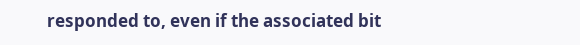responded to, even if the associated bit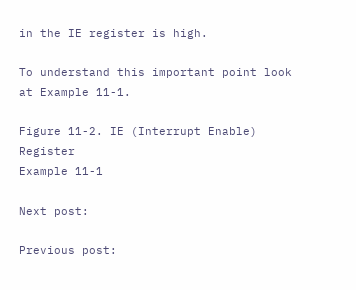in the IE register is high.

To understand this important point look at Example 11-1.

Figure 11-2. IE (Interrupt Enable) Register
Example 11-1

Next post:

Previous post: